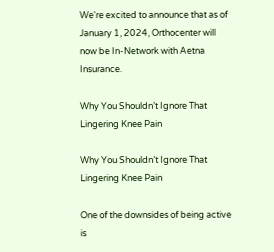We're excited to announce that as of January 1, 2024, Orthocenter will now be In-Network with Aetna Insurance.

Why You Shouldn’t Ignore That Lingering Knee Pain

Why You Shouldn’t Ignore That Lingering Knee Pain

One of the downsides of being active is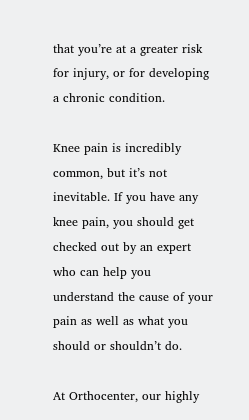that you’re at a greater risk for injury, or for developing a chronic condition.

Knee pain is incredibly common, but it’s not inevitable. If you have any knee pain, you should get checked out by an expert who can help you understand the cause of your pain as well as what you should or shouldn’t do.

At Orthocenter, our highly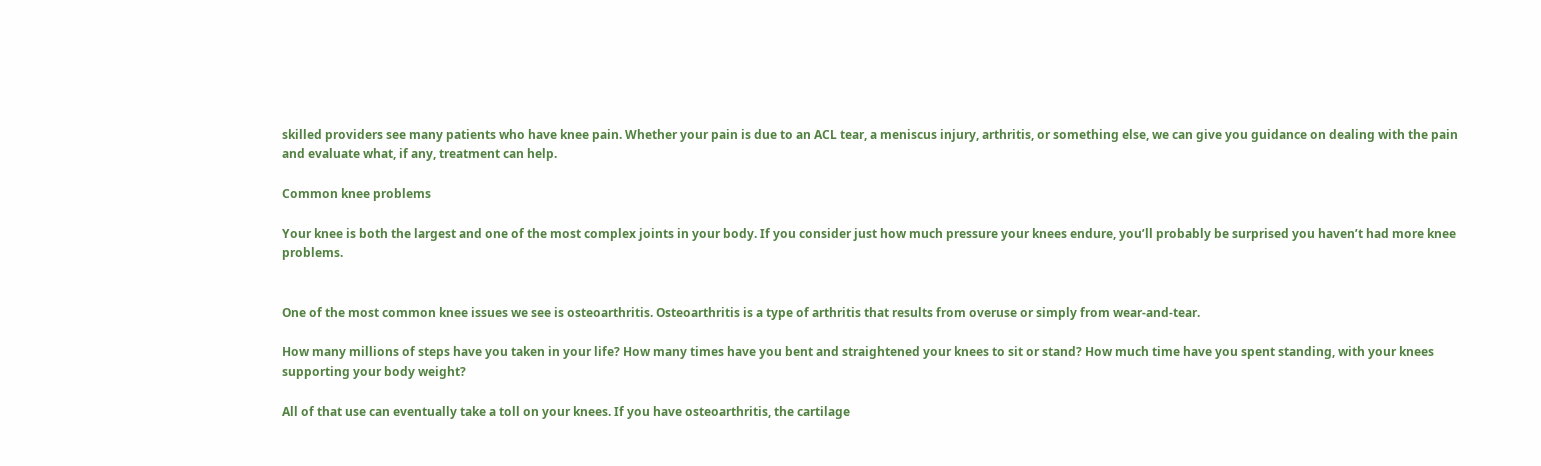skilled providers see many patients who have knee pain. Whether your pain is due to an ACL tear, a meniscus injury, arthritis, or something else, we can give you guidance on dealing with the pain and evaluate what, if any, treatment can help.

Common knee problems

Your knee is both the largest and one of the most complex joints in your body. If you consider just how much pressure your knees endure, you’ll probably be surprised you haven’t had more knee problems.


One of the most common knee issues we see is osteoarthritis. Osteoarthritis is a type of arthritis that results from overuse or simply from wear-and-tear.

How many millions of steps have you taken in your life? How many times have you bent and straightened your knees to sit or stand? How much time have you spent standing, with your knees supporting your body weight?

All of that use can eventually take a toll on your knees. If you have osteoarthritis, the cartilage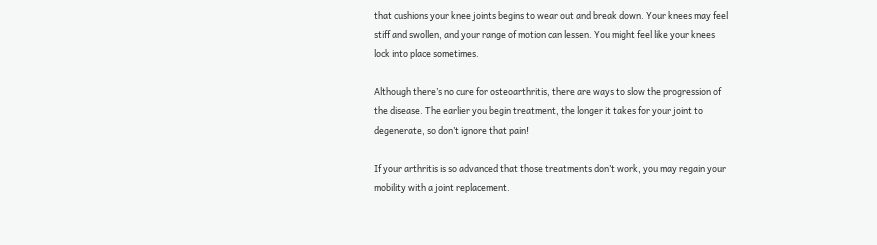that cushions your knee joints begins to wear out and break down. Your knees may feel stiff and swollen, and your range of motion can lessen. You might feel like your knees lock into place sometimes.

Although there’s no cure for osteoarthritis, there are ways to slow the progression of the disease. The earlier you begin treatment, the longer it takes for your joint to degenerate, so don’t ignore that pain!

If your arthritis is so advanced that those treatments don’t work, you may regain your mobility with a joint replacement.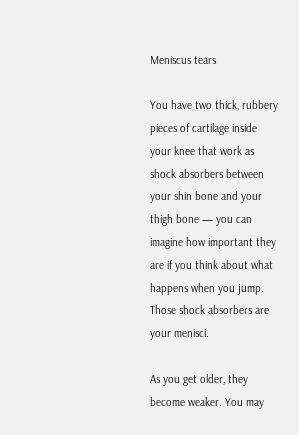Meniscus tears

You have two thick, rubbery pieces of cartilage inside your knee that work as shock absorbers between your shin bone and your thigh bone — you can imagine how important they are if you think about what happens when you jump. Those shock absorbers are your menisci.

As you get older, they become weaker. You may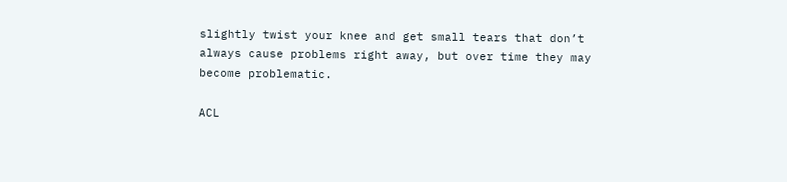slightly twist your knee and get small tears that don’t always cause problems right away, but over time they may become problematic.

ACL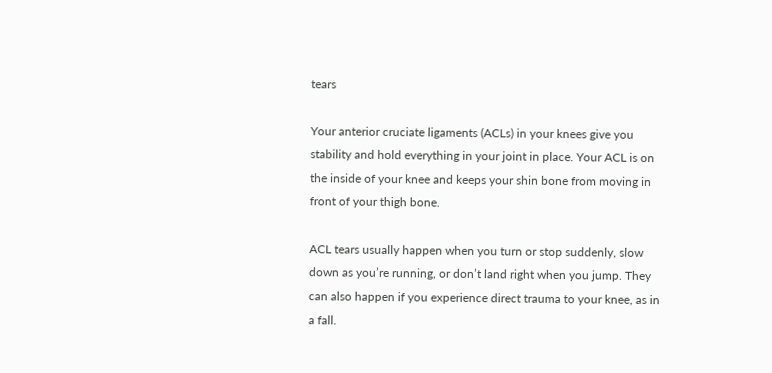tears

Your anterior cruciate ligaments (ACLs) in your knees give you stability and hold everything in your joint in place. Your ACL is on the inside of your knee and keeps your shin bone from moving in front of your thigh bone.

ACL tears usually happen when you turn or stop suddenly, slow down as you’re running, or don’t land right when you jump. They can also happen if you experience direct trauma to your knee, as in a fall.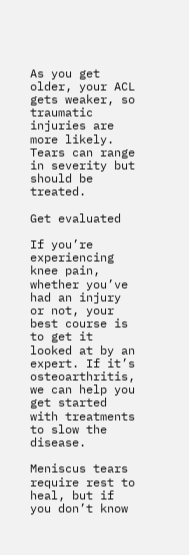As you get older, your ACL gets weaker, so traumatic injuries are more likely. Tears can range in severity but should be treated.

Get evaluated

If you’re experiencing knee pain, whether you’ve had an injury or not, your best course is to get it looked at by an expert. If it’s osteoarthritis, we can help you get started with treatments to slow the disease.

Meniscus tears require rest to heal, but if you don’t know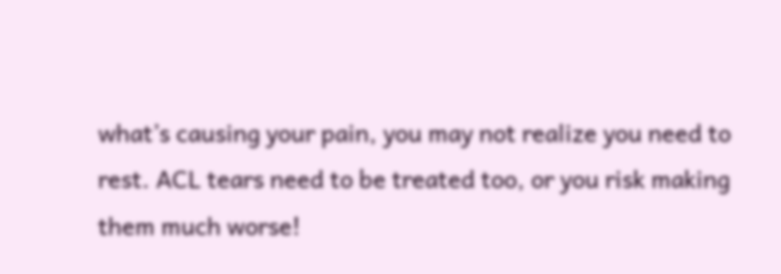what’s causing your pain, you may not realize you need to rest. ACL tears need to be treated too, or you risk making them much worse!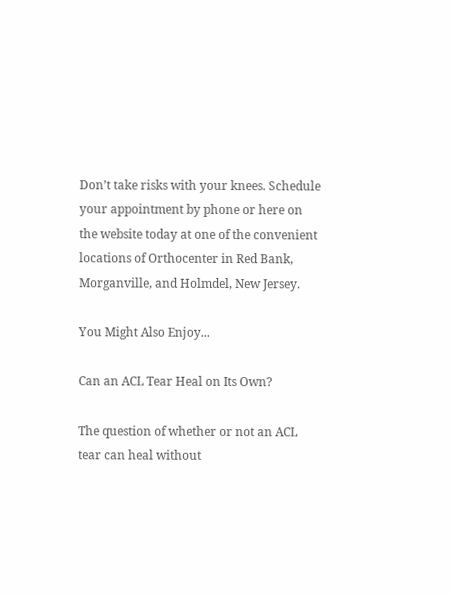Don’t take risks with your knees. Schedule your appointment by phone or here on the website today at one of the convenient locations of Orthocenter in Red Bank, Morganville, and Holmdel, New Jersey.

You Might Also Enjoy...

Can an ACL Tear Heal on Its Own?

The question of whether or not an ACL tear can heal without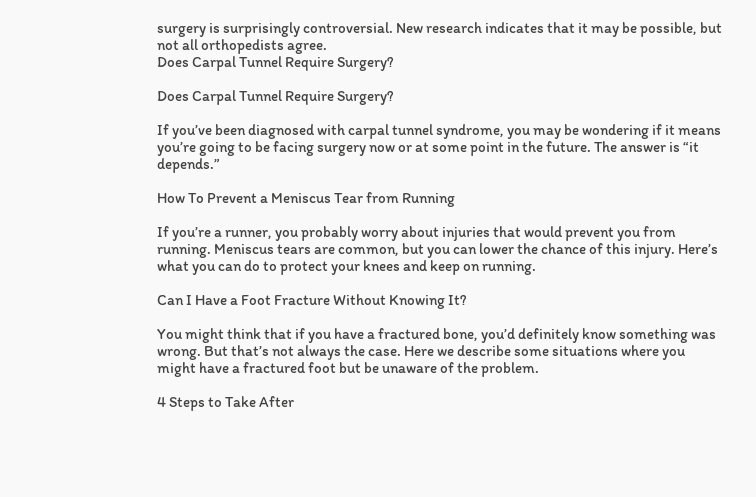surgery is surprisingly controversial. New research indicates that it may be possible, but not all orthopedists agree.
Does Carpal Tunnel Require Surgery?

Does Carpal Tunnel Require Surgery?

If you’ve been diagnosed with carpal tunnel syndrome, you may be wondering if it means you’re going to be facing surgery now or at some point in the future. The answer is “it depends.”

How To Prevent a Meniscus Tear from Running

If you’re a runner, you probably worry about injuries that would prevent you from running. Meniscus tears are common, but you can lower the chance of this injury. Here’s what you can do to protect your knees and keep on running.

Can I Have a Foot Fracture Without Knowing It?

You might think that if you have a fractured bone, you’d definitely know something was wrong. But that’s not always the case. Here we describe some situations where you might have a fractured foot but be unaware of the problem.

4 Steps to Take After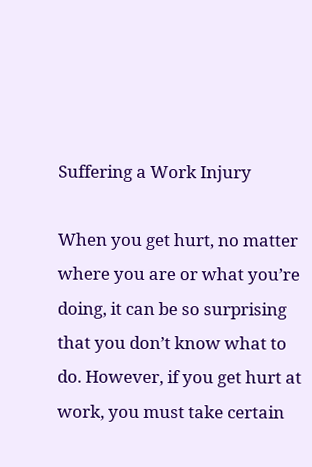Suffering a Work Injury

When you get hurt, no matter where you are or what you’re doing, it can be so surprising that you don’t know what to do. However, if you get hurt at work, you must take certain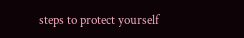steps to protect yourself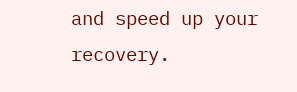and speed up your recovery.